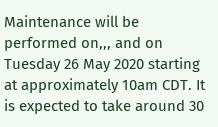Maintenance will be performed on,,, and on Tuesday 26 May 2020 starting at approximately 10am CDT. It is expected to take around 30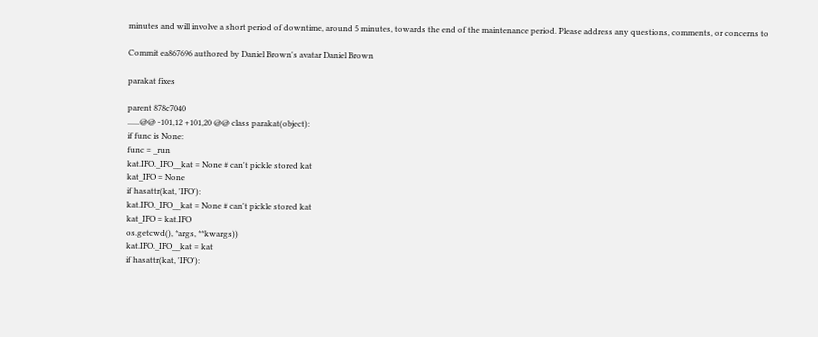minutes and will involve a short period of downtime, around 5 minutes, towards the end of the maintenance period. Please address any questions, comments, or concerns to

Commit ea867696 authored by Daniel Brown's avatar Daniel Brown

parakat fixes

parent 878c7040
......@@ -101,12 +101,20 @@ class parakat(object):
if func is None:
func = _run
kat.IFO._IFO__kat = None # can't pickle stored kat
kat_IFO = None
if hasattr(kat, 'IFO'):
kat.IFO._IFO__kat = None # can't pickle stored kat
kat_IFO = kat.IFO
os.getcwd(), *args, **kwargs))
kat.IFO._IFO__kat = kat
if hasattr(kat, 'IFO'):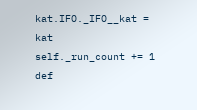kat.IFO._IFO__kat = kat
self._run_count += 1
def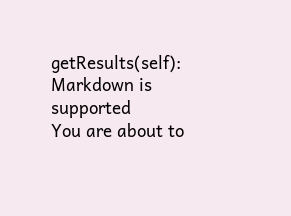getResults(self):
Markdown is supported
You are about to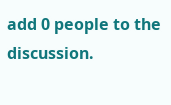add 0 people to the discussion.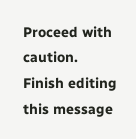Proceed with caution.
Finish editing this message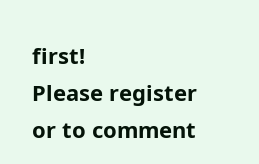first!
Please register or to comment